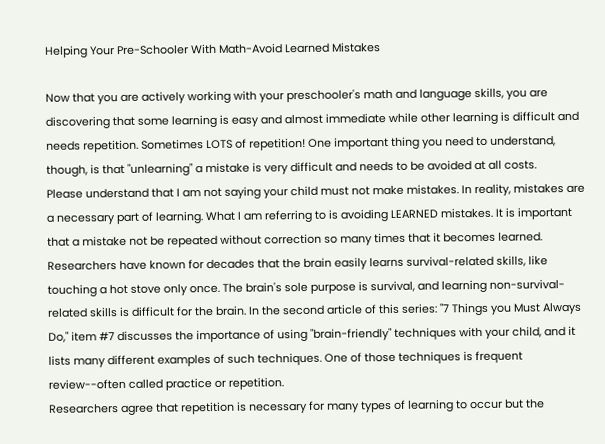Helping Your Pre-Schooler With Math-Avoid Learned Mistakes

Now that you are actively working with your preschooler's math and language skills, you are discovering that some learning is easy and almost immediate while other learning is difficult and needs repetition. Sometimes LOTS of repetition! One important thing you need to understand, though, is that "unlearning" a mistake is very difficult and needs to be avoided at all costs.
Please understand that I am not saying your child must not make mistakes. In reality, mistakes are a necessary part of learning. What I am referring to is avoiding LEARNED mistakes. It is important that a mistake not be repeated without correction so many times that it becomes learned.
Researchers have known for decades that the brain easily learns survival-related skills, like touching a hot stove only once. The brain's sole purpose is survival, and learning non-survival-related skills is difficult for the brain. In the second article of this series: "7 Things you Must Always Do," item #7 discusses the importance of using "brain-friendly" techniques with your child, and it lists many different examples of such techniques. One of those techniques is frequent review--often called practice or repetition.
Researchers agree that repetition is necessary for many types of learning to occur but the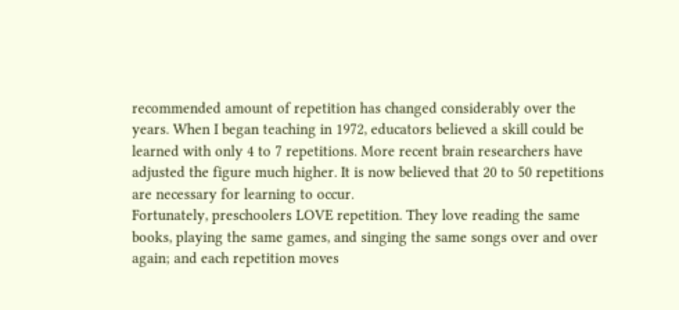recommended amount of repetition has changed considerably over the years. When I began teaching in 1972, educators believed a skill could be learned with only 4 to 7 repetitions. More recent brain researchers have adjusted the figure much higher. It is now believed that 20 to 50 repetitions are necessary for learning to occur.
Fortunately, preschoolers LOVE repetition. They love reading the same books, playing the same games, and singing the same songs over and over again; and each repetition moves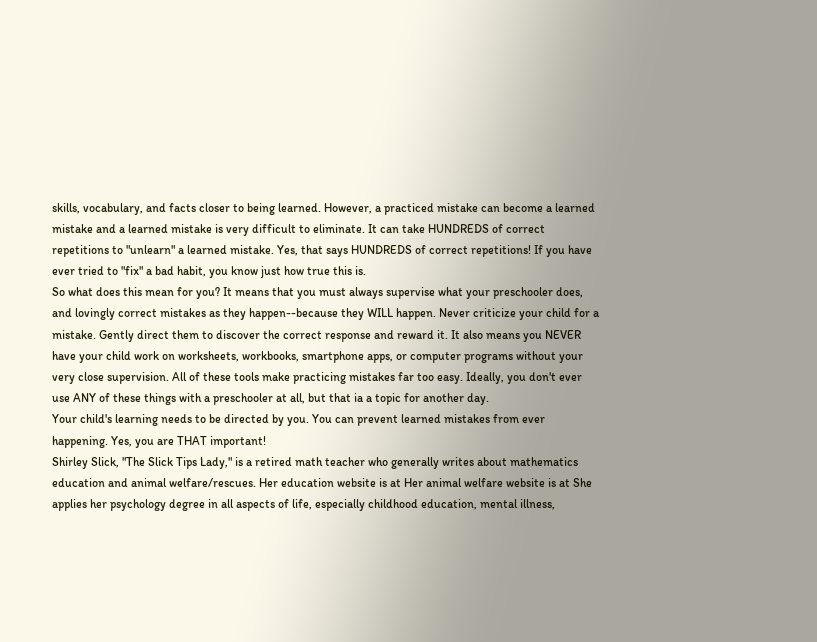skills, vocabulary, and facts closer to being learned. However, a practiced mistake can become a learned mistake and a learned mistake is very difficult to eliminate. It can take HUNDREDS of correct repetitions to "unlearn" a learned mistake. Yes, that says HUNDREDS of correct repetitions! If you have ever tried to "fix" a bad habit, you know just how true this is.
So what does this mean for you? It means that you must always supervise what your preschooler does, and lovingly correct mistakes as they happen--because they WILL happen. Never criticize your child for a mistake. Gently direct them to discover the correct response and reward it. It also means you NEVER have your child work on worksheets, workbooks, smartphone apps, or computer programs without your very close supervision. All of these tools make practicing mistakes far too easy. Ideally, you don't ever use ANY of these things with a preschooler at all, but that ia a topic for another day.
Your child's learning needs to be directed by you. You can prevent learned mistakes from ever happening. Yes, you are THAT important!
Shirley Slick, "The Slick Tips Lady," is a retired math teacher who generally writes about mathematics education and animal welfare/rescues. Her education website is at Her animal welfare website is at She applies her psychology degree in all aspects of life, especially childhood education, mental illness,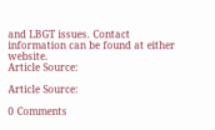and LBGT issues. Contact information can be found at either website.
Article Source:

Article Source:

0 Comments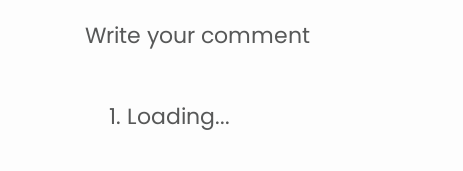Write your comment

    1. Loading...